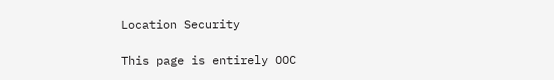Location Security

This page is entirely OOC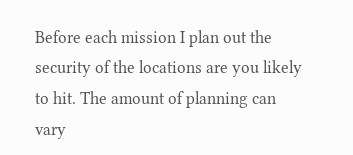Before each mission I plan out the security of the locations are you likely to hit. The amount of planning can vary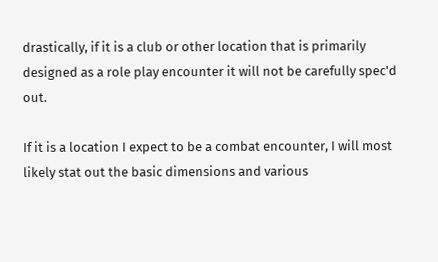drastically, if it is a club or other location that is primarily designed as a role play encounter it will not be carefully spec'd out.

If it is a location I expect to be a combat encounter, I will most likely stat out the basic dimensions and various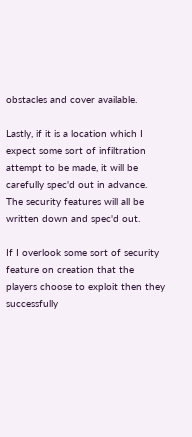obstacles and cover available.

Lastly, if it is a location which I expect some sort of infiltration attempt to be made, it will be carefully spec'd out in advance. The security features will all be written down and spec'd out.

If I overlook some sort of security feature on creation that the players choose to exploit then they successfully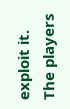exploit it. The players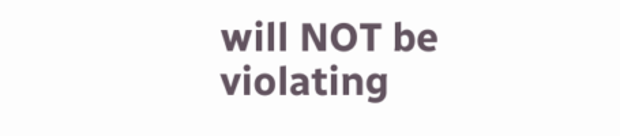will NOT be violating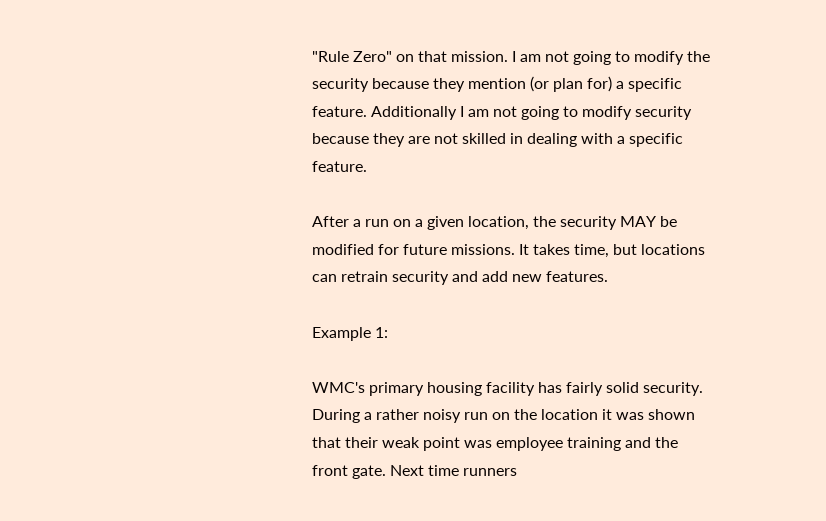"Rule Zero" on that mission. I am not going to modify the security because they mention (or plan for) a specific feature. Additionally I am not going to modify security because they are not skilled in dealing with a specific feature.

After a run on a given location, the security MAY be modified for future missions. It takes time, but locations can retrain security and add new features.

Example 1:

WMC's primary housing facility has fairly solid security. During a rather noisy run on the location it was shown that their weak point was employee training and the front gate. Next time runners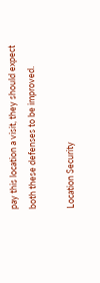pay this location a visit, they should expect both these defenses to be improved.

Location Security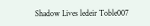Shadow Lives ledeir Toble007